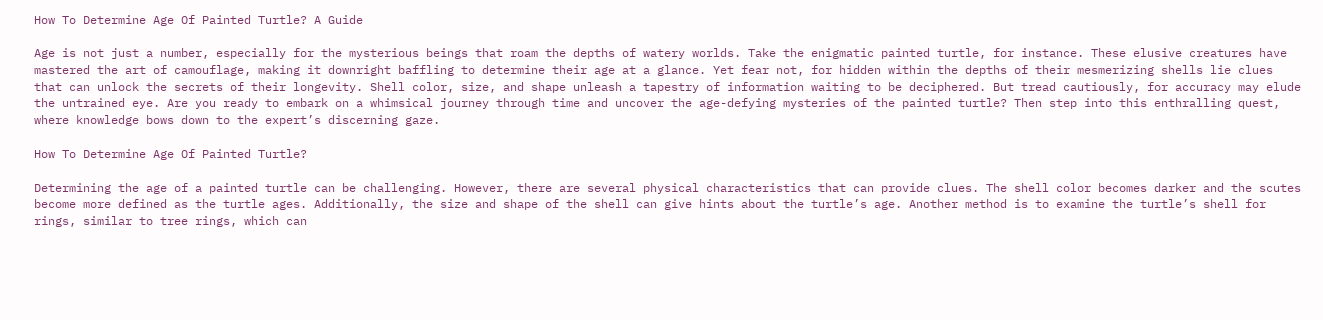How To Determine Age Of Painted Turtle? A Guide

Age is not just a number, especially for the mysterious beings that roam the depths of watery worlds. Take the enigmatic painted turtle, for instance. These elusive creatures have mastered the art of camouflage, making it downright baffling to determine their age at a glance. Yet fear not, for hidden within the depths of their mesmerizing shells lie clues that can unlock the secrets of their longevity. Shell color, size, and shape unleash a tapestry of information waiting to be deciphered. But tread cautiously, for accuracy may elude the untrained eye. Are you ready to embark on a whimsical journey through time and uncover the age-defying mysteries of the painted turtle? Then step into this enthralling quest, where knowledge bows down to the expert’s discerning gaze.

How To Determine Age Of Painted Turtle?

Determining the age of a painted turtle can be challenging. However, there are several physical characteristics that can provide clues. The shell color becomes darker and the scutes become more defined as the turtle ages. Additionally, the size and shape of the shell can give hints about the turtle’s age. Another method is to examine the turtle’s shell for rings, similar to tree rings, which can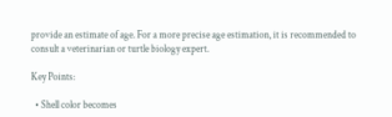provide an estimate of age. For a more precise age estimation, it is recommended to consult a veterinarian or turtle biology expert.

Key Points:

  • Shell color becomes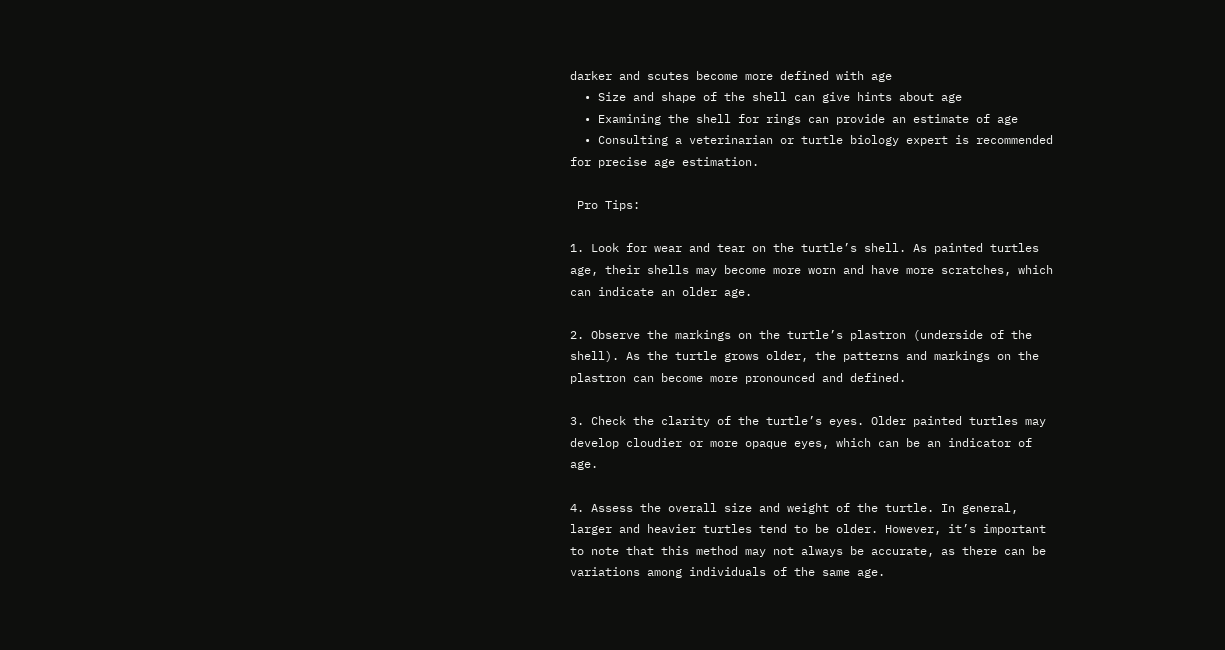darker and scutes become more defined with age
  • Size and shape of the shell can give hints about age
  • Examining the shell for rings can provide an estimate of age
  • Consulting a veterinarian or turtle biology expert is recommended for precise age estimation.

 Pro Tips:

1. Look for wear and tear on the turtle’s shell. As painted turtles age, their shells may become more worn and have more scratches, which can indicate an older age.

2. Observe the markings on the turtle’s plastron (underside of the shell). As the turtle grows older, the patterns and markings on the plastron can become more pronounced and defined.

3. Check the clarity of the turtle’s eyes. Older painted turtles may develop cloudier or more opaque eyes, which can be an indicator of age.

4. Assess the overall size and weight of the turtle. In general, larger and heavier turtles tend to be older. However, it’s important to note that this method may not always be accurate, as there can be variations among individuals of the same age.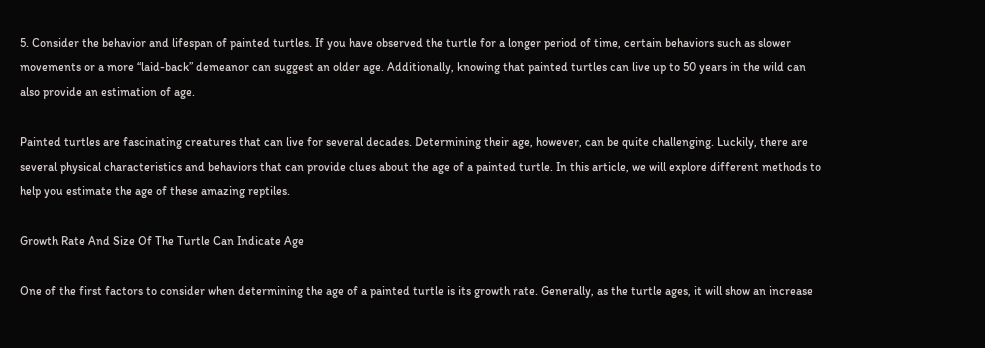5. Consider the behavior and lifespan of painted turtles. If you have observed the turtle for a longer period of time, certain behaviors such as slower movements or a more “laid-back” demeanor can suggest an older age. Additionally, knowing that painted turtles can live up to 50 years in the wild can also provide an estimation of age.

Painted turtles are fascinating creatures that can live for several decades. Determining their age, however, can be quite challenging. Luckily, there are several physical characteristics and behaviors that can provide clues about the age of a painted turtle. In this article, we will explore different methods to help you estimate the age of these amazing reptiles.

Growth Rate And Size Of The Turtle Can Indicate Age

One of the first factors to consider when determining the age of a painted turtle is its growth rate. Generally, as the turtle ages, it will show an increase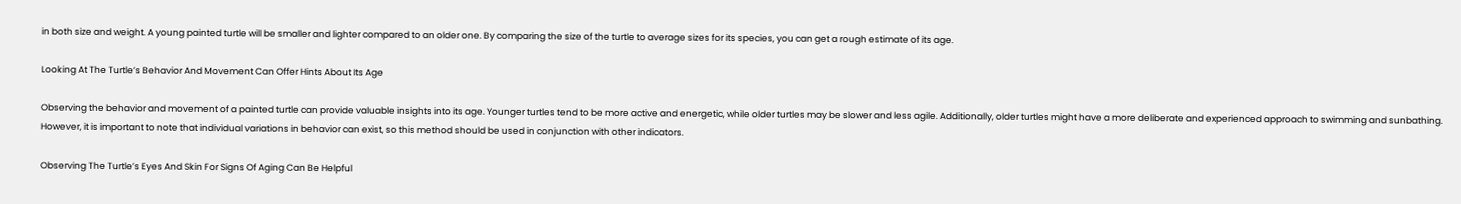in both size and weight. A young painted turtle will be smaller and lighter compared to an older one. By comparing the size of the turtle to average sizes for its species, you can get a rough estimate of its age.

Looking At The Turtle’s Behavior And Movement Can Offer Hints About Its Age

Observing the behavior and movement of a painted turtle can provide valuable insights into its age. Younger turtles tend to be more active and energetic, while older turtles may be slower and less agile. Additionally, older turtles might have a more deliberate and experienced approach to swimming and sunbathing. However, it is important to note that individual variations in behavior can exist, so this method should be used in conjunction with other indicators.

Observing The Turtle’s Eyes And Skin For Signs Of Aging Can Be Helpful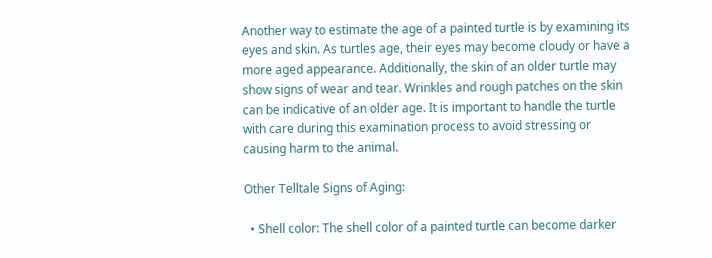Another way to estimate the age of a painted turtle is by examining its eyes and skin. As turtles age, their eyes may become cloudy or have a more aged appearance. Additionally, the skin of an older turtle may show signs of wear and tear. Wrinkles and rough patches on the skin can be indicative of an older age. It is important to handle the turtle with care during this examination process to avoid stressing or causing harm to the animal.

Other Telltale Signs of Aging:

  • Shell color: The shell color of a painted turtle can become darker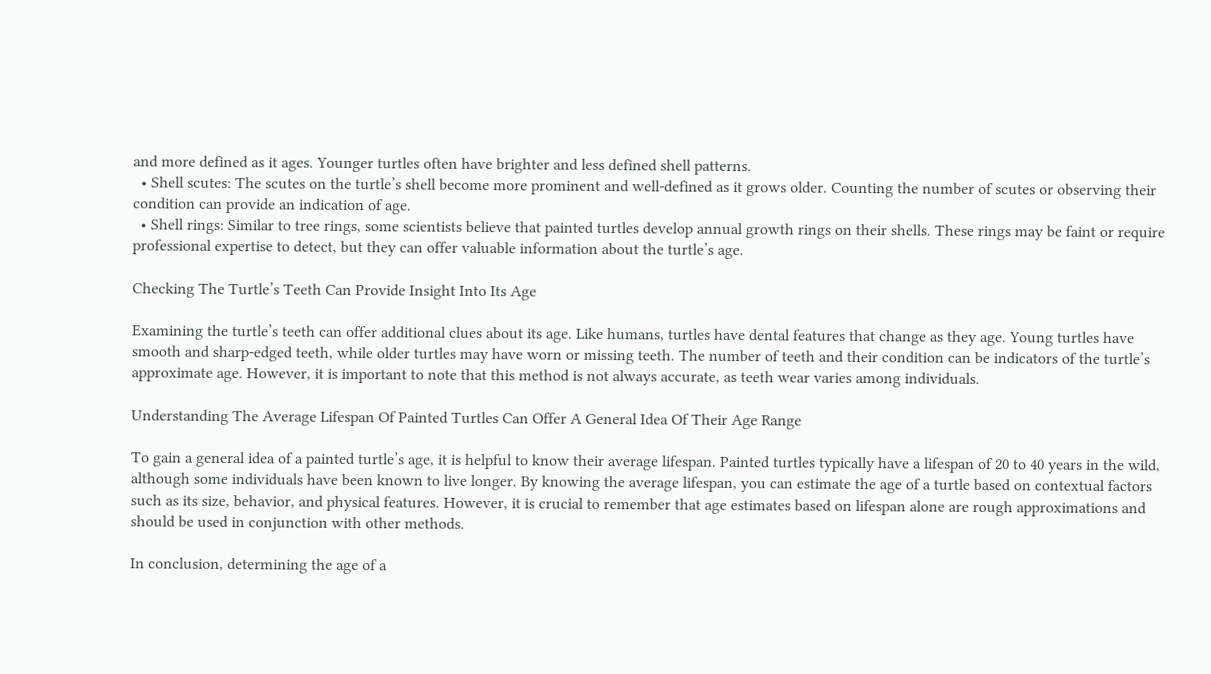and more defined as it ages. Younger turtles often have brighter and less defined shell patterns.
  • Shell scutes: The scutes on the turtle’s shell become more prominent and well-defined as it grows older. Counting the number of scutes or observing their condition can provide an indication of age.
  • Shell rings: Similar to tree rings, some scientists believe that painted turtles develop annual growth rings on their shells. These rings may be faint or require professional expertise to detect, but they can offer valuable information about the turtle’s age.

Checking The Turtle’s Teeth Can Provide Insight Into Its Age

Examining the turtle’s teeth can offer additional clues about its age. Like humans, turtles have dental features that change as they age. Young turtles have smooth and sharp-edged teeth, while older turtles may have worn or missing teeth. The number of teeth and their condition can be indicators of the turtle’s approximate age. However, it is important to note that this method is not always accurate, as teeth wear varies among individuals.

Understanding The Average Lifespan Of Painted Turtles Can Offer A General Idea Of Their Age Range

To gain a general idea of a painted turtle’s age, it is helpful to know their average lifespan. Painted turtles typically have a lifespan of 20 to 40 years in the wild, although some individuals have been known to live longer. By knowing the average lifespan, you can estimate the age of a turtle based on contextual factors such as its size, behavior, and physical features. However, it is crucial to remember that age estimates based on lifespan alone are rough approximations and should be used in conjunction with other methods.

In conclusion, determining the age of a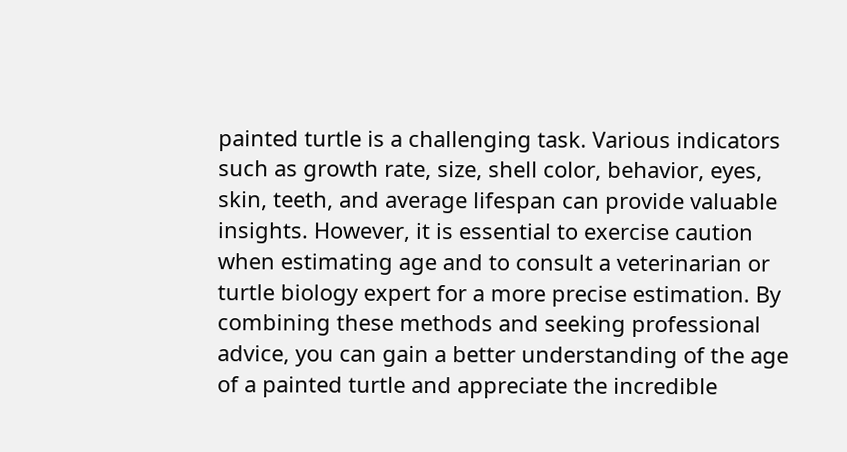painted turtle is a challenging task. Various indicators such as growth rate, size, shell color, behavior, eyes, skin, teeth, and average lifespan can provide valuable insights. However, it is essential to exercise caution when estimating age and to consult a veterinarian or turtle biology expert for a more precise estimation. By combining these methods and seeking professional advice, you can gain a better understanding of the age of a painted turtle and appreciate the incredible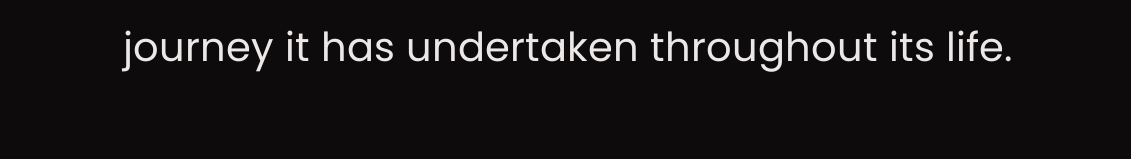journey it has undertaken throughout its life.